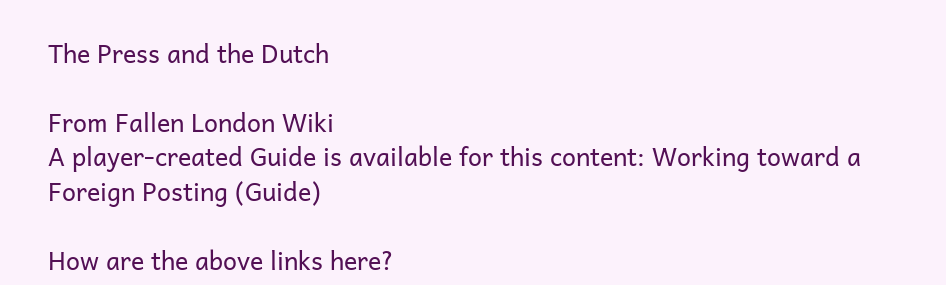The Press and the Dutch

From Fallen London Wiki
A player-created Guide is available for this content: Working toward a Foreign Posting (Guide)

How are the above links here?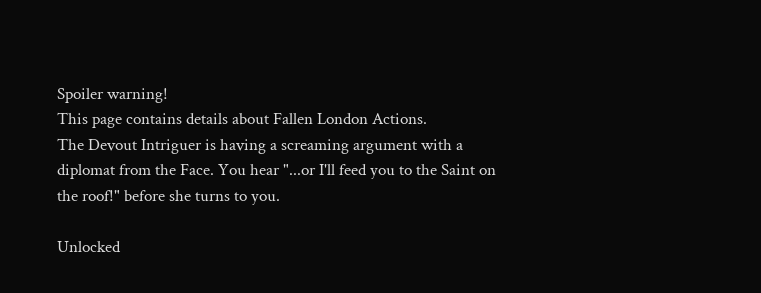Spoiler warning!
This page contains details about Fallen London Actions.
The Devout Intriguer is having a screaming argument with a diplomat from the Face. You hear "...or I'll feed you to the Saint on the roof!" before she turns to you.

Unlocked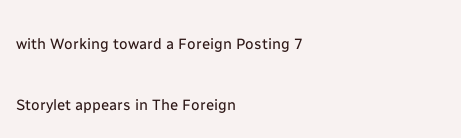with Working toward a Foreign Posting 7

Storylet appears in The Foreign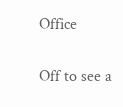Office


Off to see a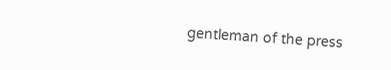gentleman of the press